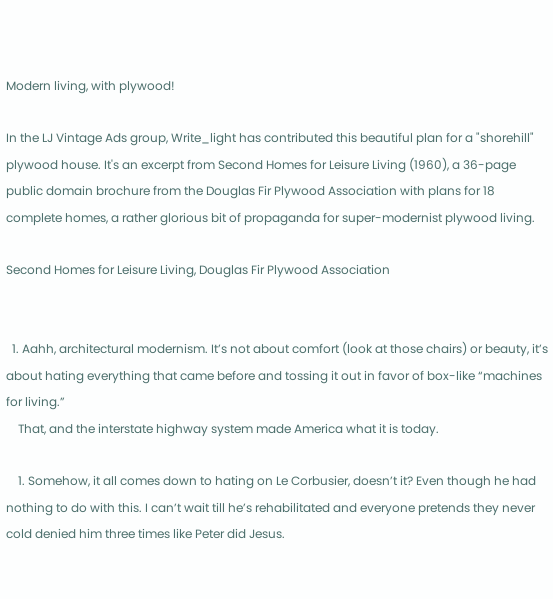Modern living, with plywood!

In the LJ Vintage Ads group, Write_light has contributed this beautiful plan for a "shorehill" plywood house. It's an excerpt from Second Homes for Leisure Living (1960), a 36-page public domain brochure from the Douglas Fir Plywood Association with plans for 18 complete homes, a rather glorious bit of propaganda for super-modernist plywood living.

Second Homes for Leisure Living, Douglas Fir Plywood Association


  1. Aahh, architectural modernism. It’s not about comfort (look at those chairs) or beauty, it’s about hating everything that came before and tossing it out in favor of box-like “machines for living.”
    That, and the interstate highway system made America what it is today.

    1. Somehow, it all comes down to hating on Le Corbusier, doesn’t it? Even though he had nothing to do with this. I can’t wait till he’s rehabilitated and everyone pretends they never cold denied him three times like Peter did Jesus.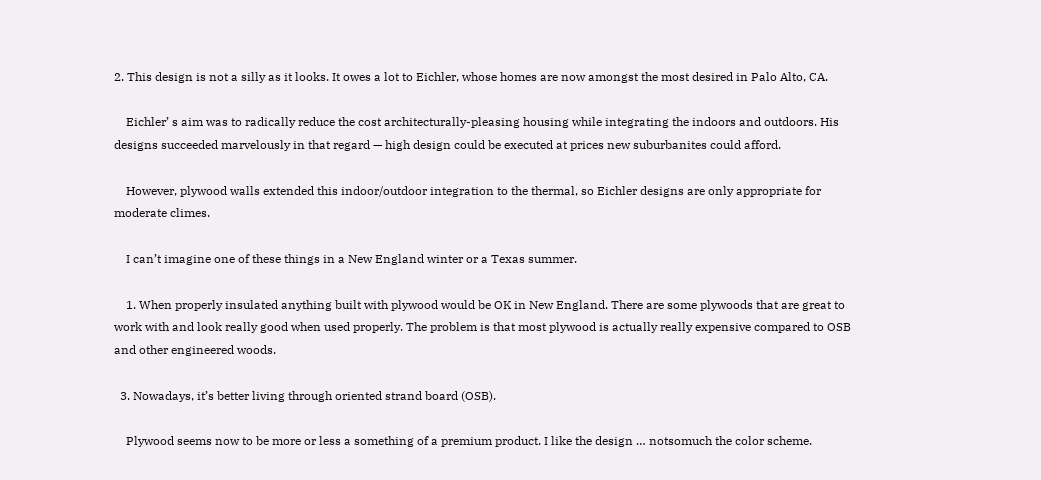2. This design is not a silly as it looks. It owes a lot to Eichler, whose homes are now amongst the most desired in Palo Alto, CA.

    Eichler’ s aim was to radically reduce the cost architecturally-pleasing housing while integrating the indoors and outdoors. His designs succeeded marvelously in that regard — high design could be executed at prices new suburbanites could afford.

    However, plywood walls extended this indoor/outdoor integration to the thermal, so Eichler designs are only appropriate for moderate climes.

    I can’t imagine one of these things in a New England winter or a Texas summer.

    1. When properly insulated anything built with plywood would be OK in New England. There are some plywoods that are great to work with and look really good when used properly. The problem is that most plywood is actually really expensive compared to OSB and other engineered woods.

  3. Nowadays, it’s better living through oriented strand board (OSB).

    Plywood seems now to be more or less a something of a premium product. I like the design … notsomuch the color scheme.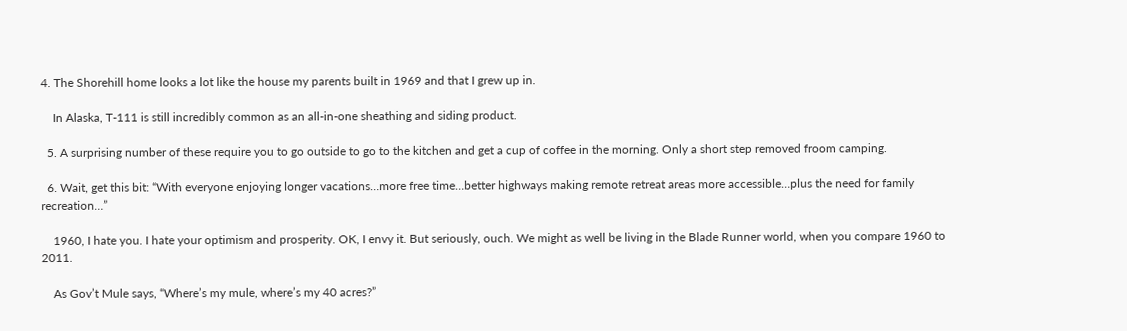4. The Shorehill home looks a lot like the house my parents built in 1969 and that I grew up in.

    In Alaska, T-111 is still incredibly common as an all-in-one sheathing and siding product.

  5. A surprising number of these require you to go outside to go to the kitchen and get a cup of coffee in the morning. Only a short step removed froom camping.

  6. Wait, get this bit: “With everyone enjoying longer vacations…more free time…better highways making remote retreat areas more accessible…plus the need for family recreation…”

    1960, I hate you. I hate your optimism and prosperity. OK, I envy it. But seriously, ouch. We might as well be living in the Blade Runner world, when you compare 1960 to 2011.

    As Gov’t Mule says, “Where’s my mule, where’s my 40 acres?”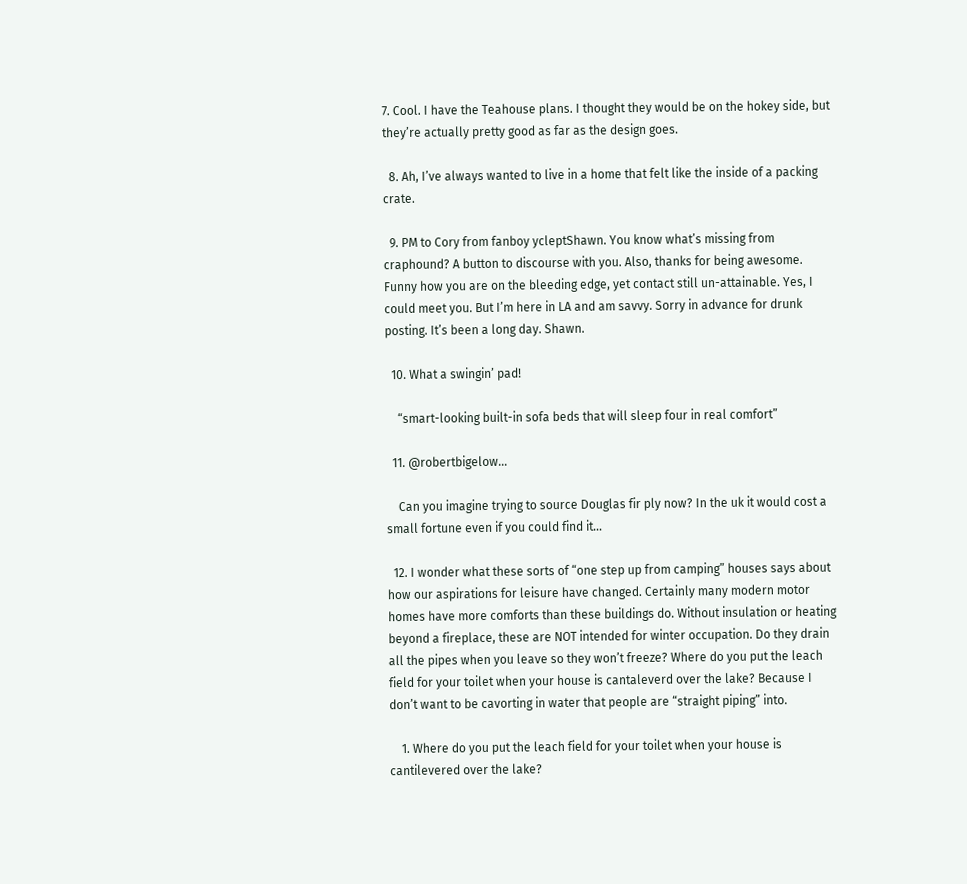7. Cool. I have the Teahouse plans. I thought they would be on the hokey side, but they’re actually pretty good as far as the design goes.

  8. Ah, I’ve always wanted to live in a home that felt like the inside of a packing crate.

  9. PM to Cory from fanboy ycleptShawn. You know what’s missing from craphound? A button to discourse with you. Also, thanks for being awesome. Funny how you are on the bleeding edge, yet contact still un-attainable. Yes, I could meet you. But I’m here in LA and am savvy. Sorry in advance for drunk posting. It’s been a long day. Shawn.

  10. What a swingin’ pad!

    “smart-looking built-in sofa beds that will sleep four in real comfort”

  11. @robertbigelow…

    Can you imagine trying to source Douglas fir ply now? In the uk it would cost a small fortune even if you could find it…

  12. I wonder what these sorts of “one step up from camping” houses says about how our aspirations for leisure have changed. Certainly many modern motor homes have more comforts than these buildings do. Without insulation or heating beyond a fireplace, these are NOT intended for winter occupation. Do they drain all the pipes when you leave so they won’t freeze? Where do you put the leach field for your toilet when your house is cantaleverd over the lake? Because I don’t want to be cavorting in water that people are “straight piping” into.

    1. Where do you put the leach field for your toilet when your house is cantilevered over the lake?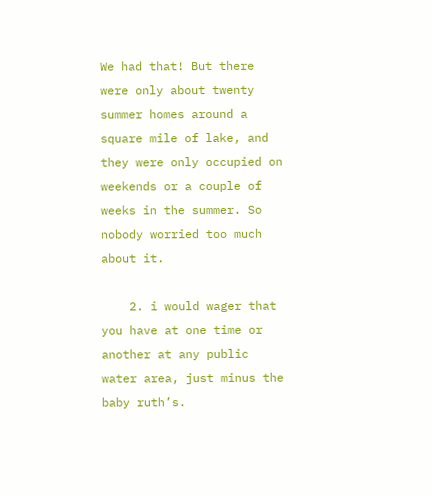We had that! But there were only about twenty summer homes around a square mile of lake, and they were only occupied on weekends or a couple of weeks in the summer. So nobody worried too much about it.

    2. i would wager that you have at one time or another at any public water area, just minus the baby ruth’s.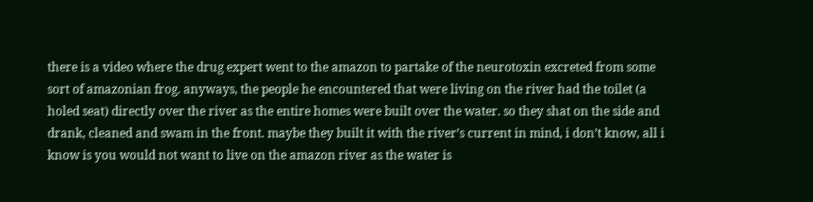there is a video where the drug expert went to the amazon to partake of the neurotoxin excreted from some sort of amazonian frog. anyways, the people he encountered that were living on the river had the toilet (a holed seat) directly over the river as the entire homes were built over the water. so they shat on the side and drank, cleaned and swam in the front. maybe they built it with the river’s current in mind, i don’t know, all i know is you would not want to live on the amazon river as the water is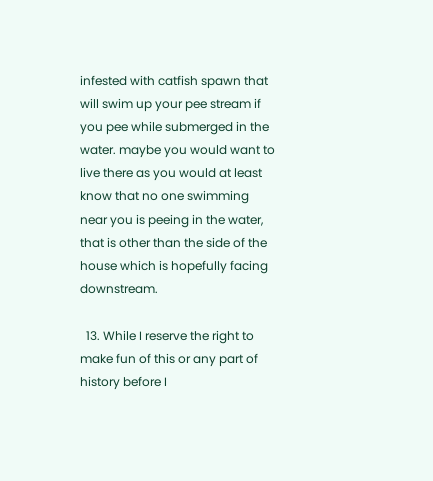infested with catfish spawn that will swim up your pee stream if you pee while submerged in the water. maybe you would want to live there as you would at least know that no one swimming near you is peeing in the water, that is other than the side of the house which is hopefully facing downstream.

  13. While I reserve the right to make fun of this or any part of history before I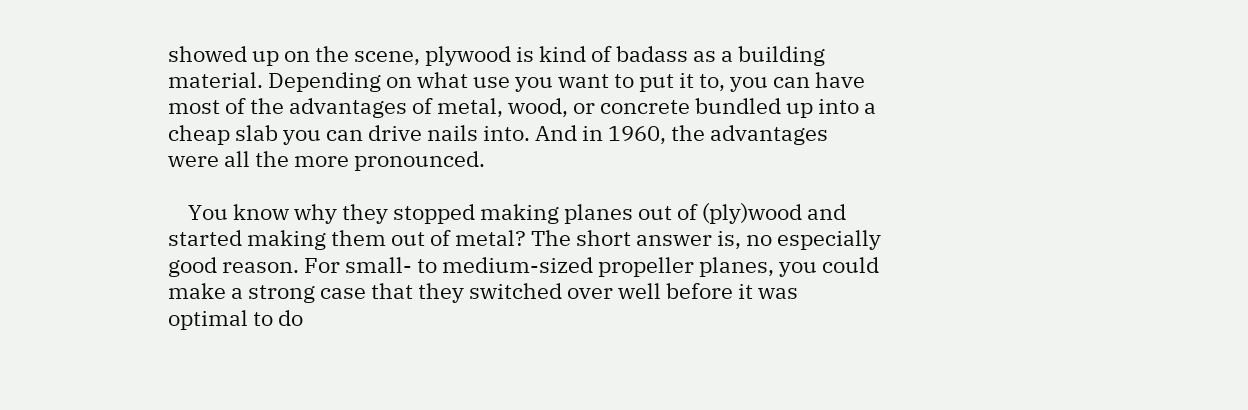showed up on the scene, plywood is kind of badass as a building material. Depending on what use you want to put it to, you can have most of the advantages of metal, wood, or concrete bundled up into a cheap slab you can drive nails into. And in 1960, the advantages were all the more pronounced.

    You know why they stopped making planes out of (ply)wood and started making them out of metal? The short answer is, no especially good reason. For small- to medium-sized propeller planes, you could make a strong case that they switched over well before it was optimal to do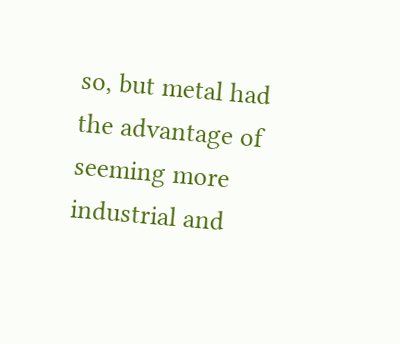so, but metal had the advantage of seeming more industrial and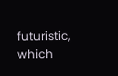futuristic, which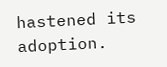hastened its adoption.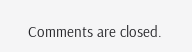Comments are closed.